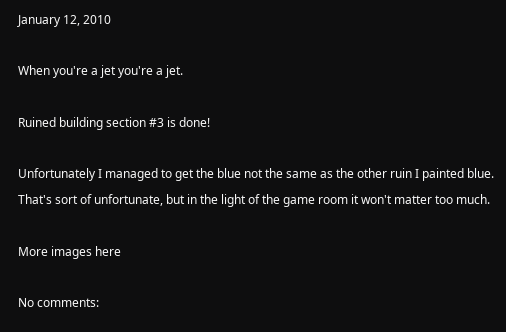January 12, 2010

When you're a jet you're a jet.

Ruined building section #3 is done!

Unfortunately I managed to get the blue not the same as the other ruin I painted blue. That's sort of unfortunate, but in the light of the game room it won't matter too much.

More images here

No comments: